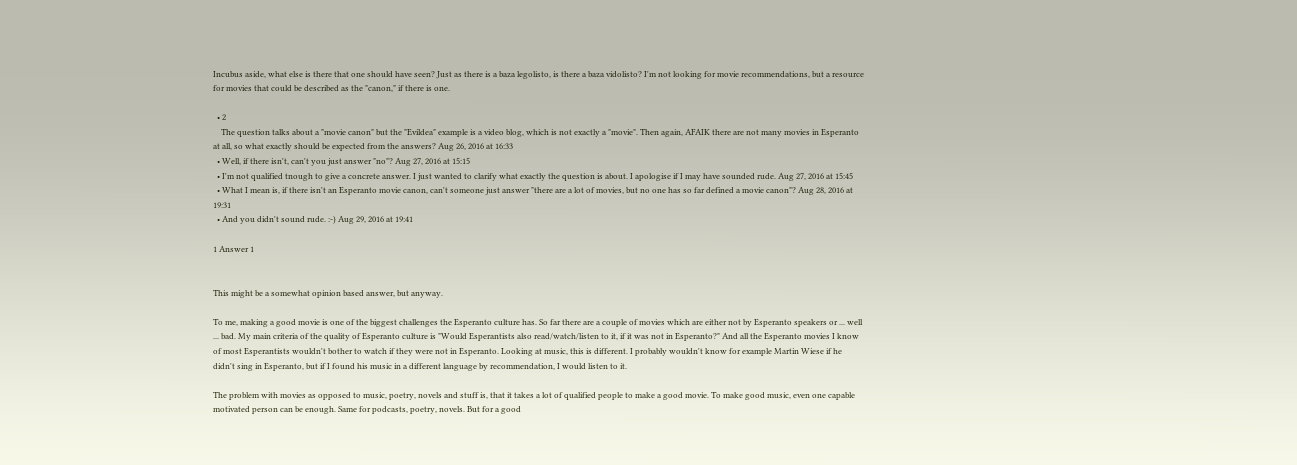Incubus aside, what else is there that one should have seen? Just as there is a baza legolisto, is there a baza vidolisto? I'm not looking for movie recommendations, but a resource for movies that could be described as the "canon," if there is one.

  • 2
    The question talks about a "movie canon" but the "Evildea" example is a video blog, which is not exactly a "movie". Then again, AFAIK there are not many movies in Esperanto at all, so what exactly should be expected from the answers? Aug 26, 2016 at 16:33
  • Well, if there isn't, can't you just answer "no"? Aug 27, 2016 at 15:15
  • I'm not qualified tnough to give a concrete answer. I just wanted to clarify what exactly the question is about. I apologise if I may have sounded rude. Aug 27, 2016 at 15:45
  • What I mean is, if there isn't an Esperanto movie canon, can't someone just answer "there are a lot of movies, but no one has so far defined a movie canon"? Aug 28, 2016 at 19:31
  • And you didn't sound rude. :-) Aug 29, 2016 at 19:41

1 Answer 1


This might be a somewhat opinion based answer, but anyway.

To me, making a good movie is one of the biggest challenges the Esperanto culture has. So far there are a couple of movies which are either not by Esperanto speakers or ... well ... bad. My main criteria of the quality of Esperanto culture is "Would Esperantists also read/watch/listen to it, if it was not in Esperanto?" And all the Esperanto movies I know of most Esperantists wouldn't bother to watch if they were not in Esperanto. Looking at music, this is different. I probably wouldn't know for example Martin Wiese if he didn't sing in Esperanto, but if I found his music in a different language by recommendation, I would listen to it.

The problem with movies as opposed to music, poetry, novels and stuff is, that it takes a lot of qualified people to make a good movie. To make good music, even one capable motivated person can be enough. Same for podcasts, poetry, novels. But for a good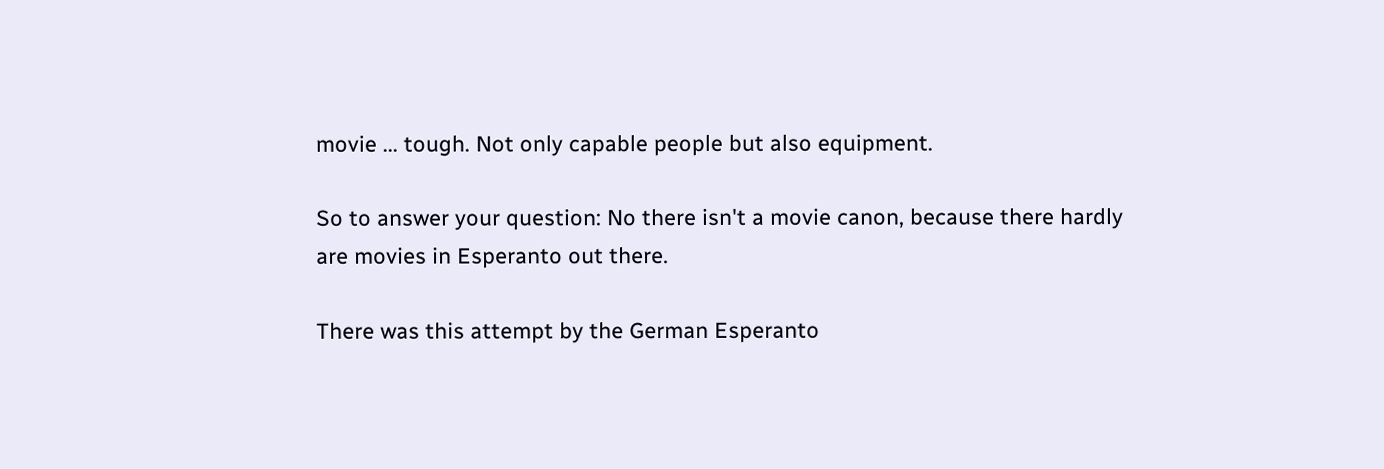movie ... tough. Not only capable people but also equipment.

So to answer your question: No there isn't a movie canon, because there hardly are movies in Esperanto out there.

There was this attempt by the German Esperanto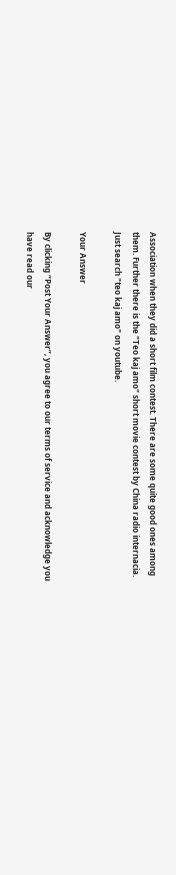Association when they did a short film contest. There are some quite good ones among them. Further there is the "Teo kaj amo" short movie contest by China radio internacia. Just search "teo kaj amo" on youtube.

Your Answer

By clicking “Post Your Answer”, you agree to our terms of service and acknowledge you have read our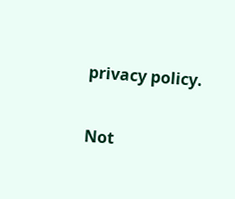privacy policy.

Not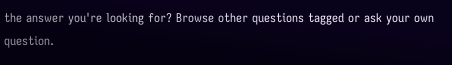the answer you're looking for? Browse other questions tagged or ask your own question.